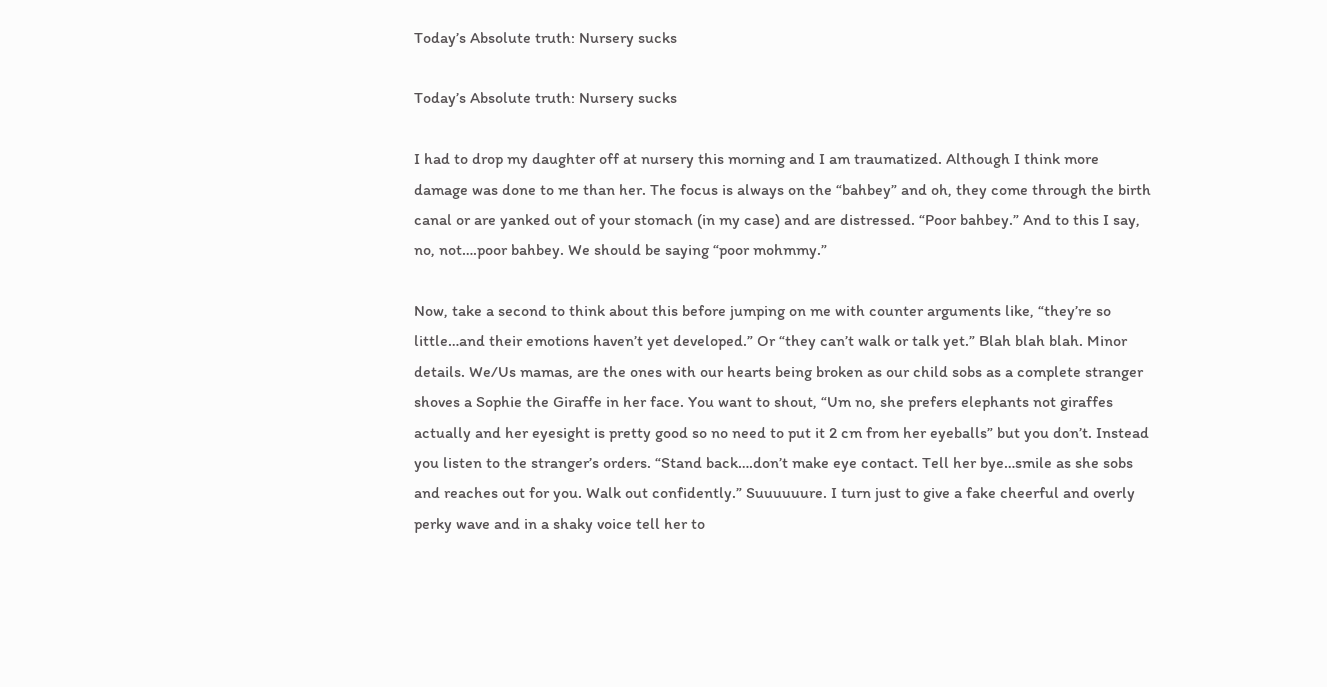Today’s Absolute truth: Nursery sucks

Today’s Absolute truth: Nursery sucks

I had to drop my daughter off at nursery this morning and I am traumatized. Although I think more damage was done to me than her. The focus is always on the “bahbey” and oh, they come through the birth canal or are yanked out of your stomach (in my case) and are distressed. “Poor bahbey.” And to this I say, no, not….poor bahbey. We should be saying “poor mohmmy.”

Now, take a second to think about this before jumping on me with counter arguments like, “they’re so little…and their emotions haven’t yet developed.” Or “they can’t walk or talk yet.” Blah blah blah. Minor details. We/Us mamas, are the ones with our hearts being broken as our child sobs as a complete stranger shoves a Sophie the Giraffe in her face. You want to shout, “Um no, she prefers elephants not giraffes actually and her eyesight is pretty good so no need to put it 2 cm from her eyeballs” but you don’t. Instead you listen to the stranger’s orders. “Stand back….don’t make eye contact. Tell her bye…smile as she sobs and reaches out for you. Walk out confidently.” Suuuuuure. I turn just to give a fake cheerful and overly perky wave and in a shaky voice tell her to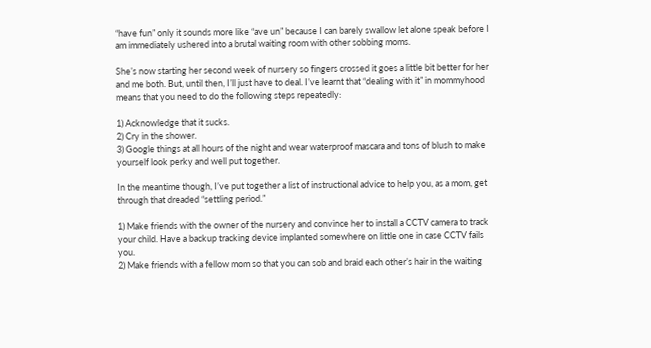“have fun” only it sounds more like “ave un” because I can barely swallow let alone speak before I am immediately ushered into a brutal waiting room with other sobbing moms.

She’s now starting her second week of nursery so fingers crossed it goes a little bit better for her and me both. But, until then, I’ll just have to deal. I’ve learnt that “dealing with it” in mommyhood means that you need to do the following steps repeatedly:

1) Acknowledge that it sucks.
2) Cry in the shower.
3) Google things at all hours of the night and wear waterproof mascara and tons of blush to make yourself look perky and well put together.

In the meantime though, I’ve put together a list of instructional advice to help you, as a mom, get through that dreaded “settling period.”

1) Make friends with the owner of the nursery and convince her to install a CCTV camera to track your child. Have a backup tracking device implanted somewhere on little one in case CCTV fails you.
2) Make friends with a fellow mom so that you can sob and braid each other’s hair in the waiting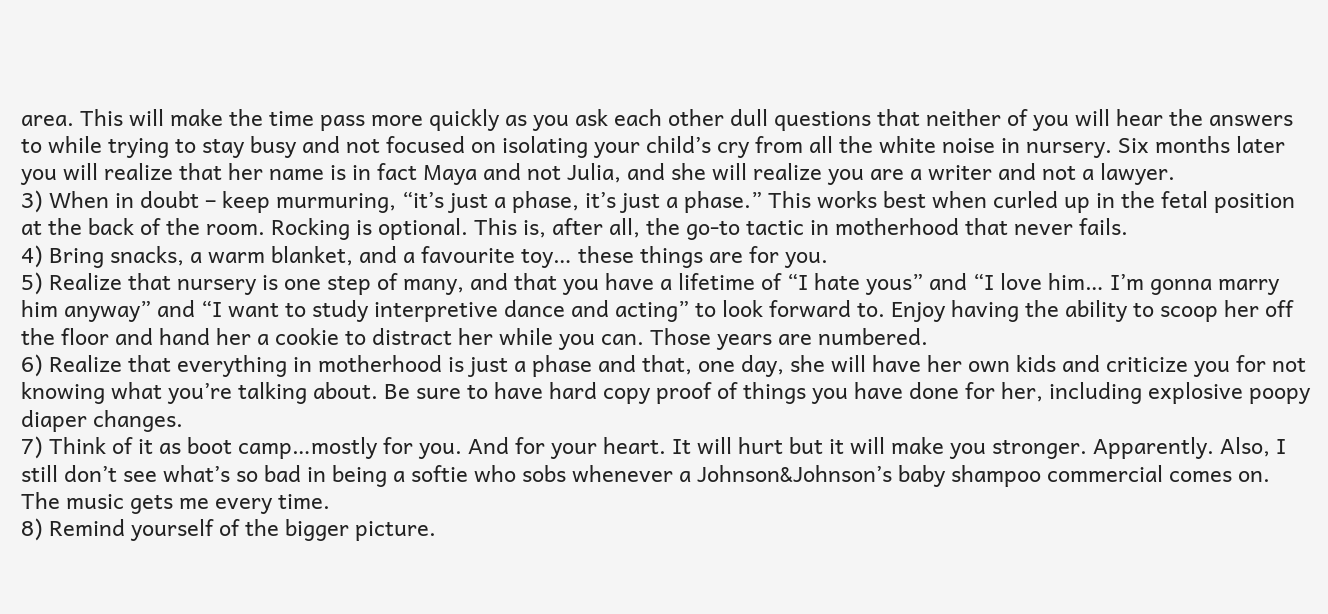area. This will make the time pass more quickly as you ask each other dull questions that neither of you will hear the answers to while trying to stay busy and not focused on isolating your child’s cry from all the white noise in nursery. Six months later you will realize that her name is in fact Maya and not Julia, and she will realize you are a writer and not a lawyer.
3) When in doubt – keep murmuring, “it’s just a phase, it’s just a phase.” This works best when curled up in the fetal position at the back of the room. Rocking is optional. This is, after all, the go-to tactic in motherhood that never fails.
4) Bring snacks, a warm blanket, and a favourite toy… these things are for you.
5) Realize that nursery is one step of many, and that you have a lifetime of “I hate yous” and “I love him… I’m gonna marry him anyway” and “I want to study interpretive dance and acting” to look forward to. Enjoy having the ability to scoop her off the floor and hand her a cookie to distract her while you can. Those years are numbered.
6) Realize that everything in motherhood is just a phase and that, one day, she will have her own kids and criticize you for not knowing what you’re talking about. Be sure to have hard copy proof of things you have done for her, including explosive poopy diaper changes.
7) Think of it as boot camp…mostly for you. And for your heart. It will hurt but it will make you stronger. Apparently. Also, I still don’t see what’s so bad in being a softie who sobs whenever a Johnson&Johnson’s baby shampoo commercial comes on. The music gets me every time.
8) Remind yourself of the bigger picture.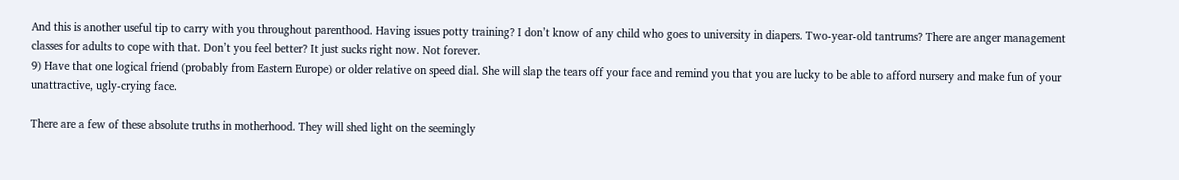And this is another useful tip to carry with you throughout parenthood. Having issues potty training? I don’t know of any child who goes to university in diapers. Two-year-old tantrums? There are anger management classes for adults to cope with that. Don’t you feel better? It just sucks right now. Not forever.
9) Have that one logical friend (probably from Eastern Europe) or older relative on speed dial. She will slap the tears off your face and remind you that you are lucky to be able to afford nursery and make fun of your unattractive, ugly-crying face.

There are a few of these absolute truths in motherhood. They will shed light on the seemingly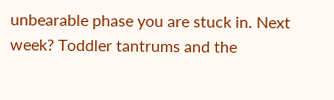unbearable phase you are stuck in. Next week? Toddler tantrums and the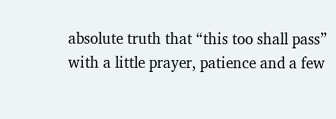absolute truth that “this too shall pass” with a little prayer, patience and a few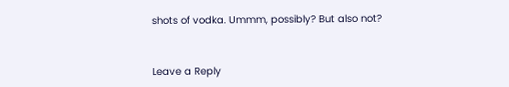shots of vodka. Ummm, possibly? But also not?


Leave a Reply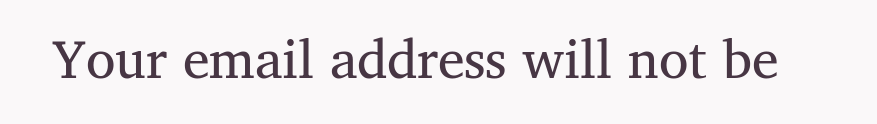Your email address will not be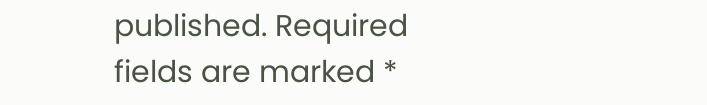published. Required fields are marked *